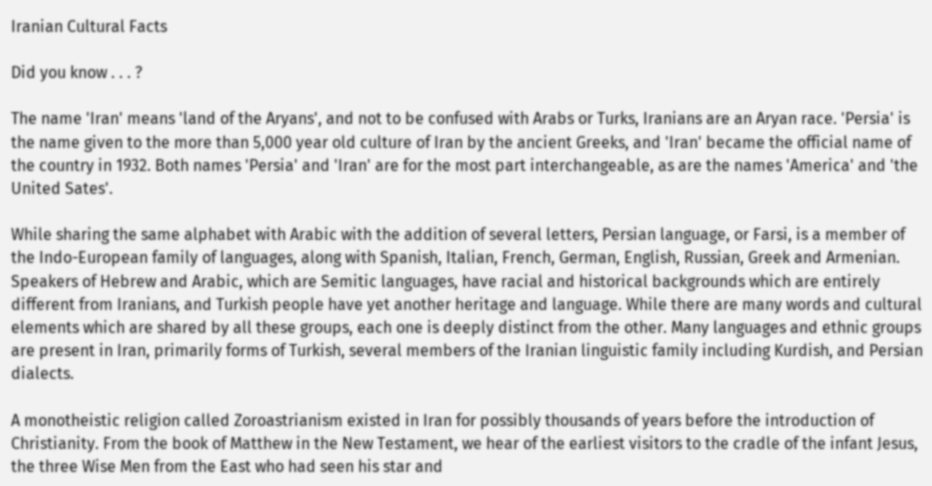Iranian Cultural Facts

Did you know . . . ?

The name 'Iran' means 'land of the Aryans', and not to be confused with Arabs or Turks, Iranians are an Aryan race. 'Persia' is the name given to the more than 5,000 year old culture of Iran by the ancient Greeks, and 'Iran' became the official name of the country in 1932. Both names 'Persia' and 'Iran' are for the most part interchangeable, as are the names 'America' and 'the United Sates'.

While sharing the same alphabet with Arabic with the addition of several letters, Persian language, or Farsi, is a member of the Indo-European family of languages, along with Spanish, Italian, French, German, English, Russian, Greek and Armenian. Speakers of Hebrew and Arabic, which are Semitic languages, have racial and historical backgrounds which are entirely different from Iranians, and Turkish people have yet another heritage and language. While there are many words and cultural elements which are shared by all these groups, each one is deeply distinct from the other. Many languages and ethnic groups are present in Iran, primarily forms of Turkish, several members of the Iranian linguistic family including Kurdish, and Persian dialects.

A monotheistic religion called Zoroastrianism existed in Iran for possibly thousands of years before the introduction of Christianity. From the book of Matthew in the New Testament, we hear of the earliest visitors to the cradle of the infant Jesus, the three Wise Men from the East who had seen his star and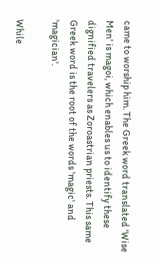came to worship him. The Greek word translated 'Wise Men' is magoi, which enables us to identify these dignified travelers as Zoroastrian priests. This same Greek word is the root of the words 'magic' and 'magician'.

While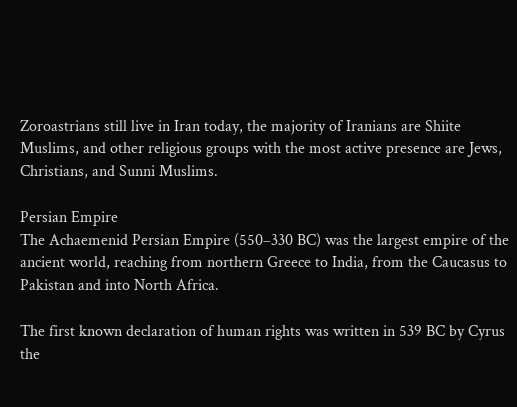Zoroastrians still live in Iran today, the majority of Iranians are Shiite Muslims, and other religious groups with the most active presence are Jews, Christians, and Sunni Muslims.

Persian Empire
The Achaemenid Persian Empire (550–330 BC) was the largest empire of the ancient world, reaching from northern Greece to India, from the Caucasus to Pakistan and into North Africa.

The first known declaration of human rights was written in 539 BC by Cyrus the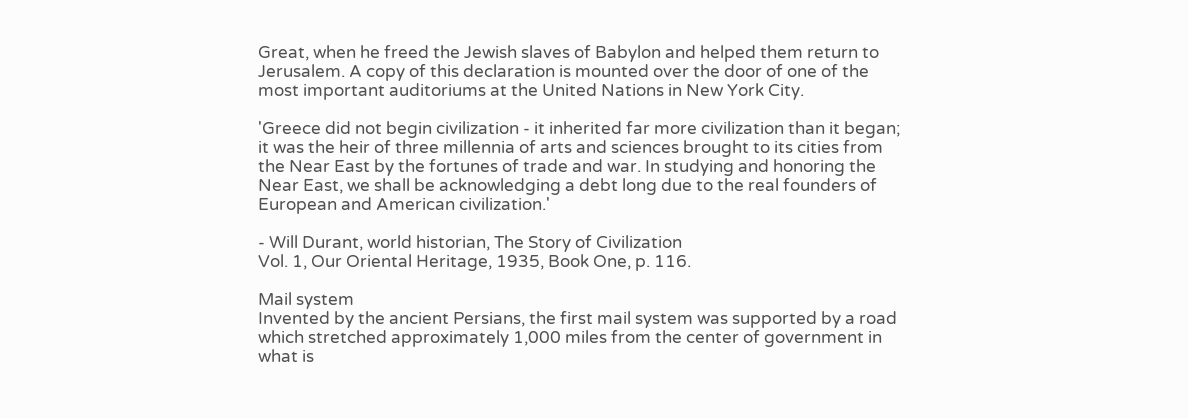Great, when he freed the Jewish slaves of Babylon and helped them return to Jerusalem. A copy of this declaration is mounted over the door of one of the most important auditoriums at the United Nations in New York City.

'Greece did not begin civilization - it inherited far more civilization than it began; it was the heir of three millennia of arts and sciences brought to its cities from the Near East by the fortunes of trade and war. In studying and honoring the Near East, we shall be acknowledging a debt long due to the real founders of European and American civilization.'

- Will Durant, world historian, The Story of Civilization
Vol. 1, Our Oriental Heritage, 1935, Book One, p. 116.

Mail system
Invented by the ancient Persians, the first mail system was supported by a road which stretched approximately 1,000 miles from the center of government in what is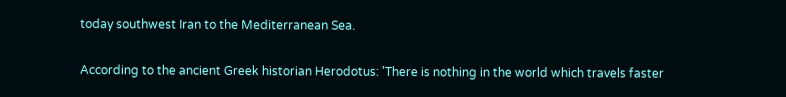today southwest Iran to the Mediterranean Sea.

According to the ancient Greek historian Herodotus: 'There is nothing in the world which travels faster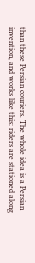than these Persian couriers. The whole idea is a Persian invention, and works like this: riders are stationed along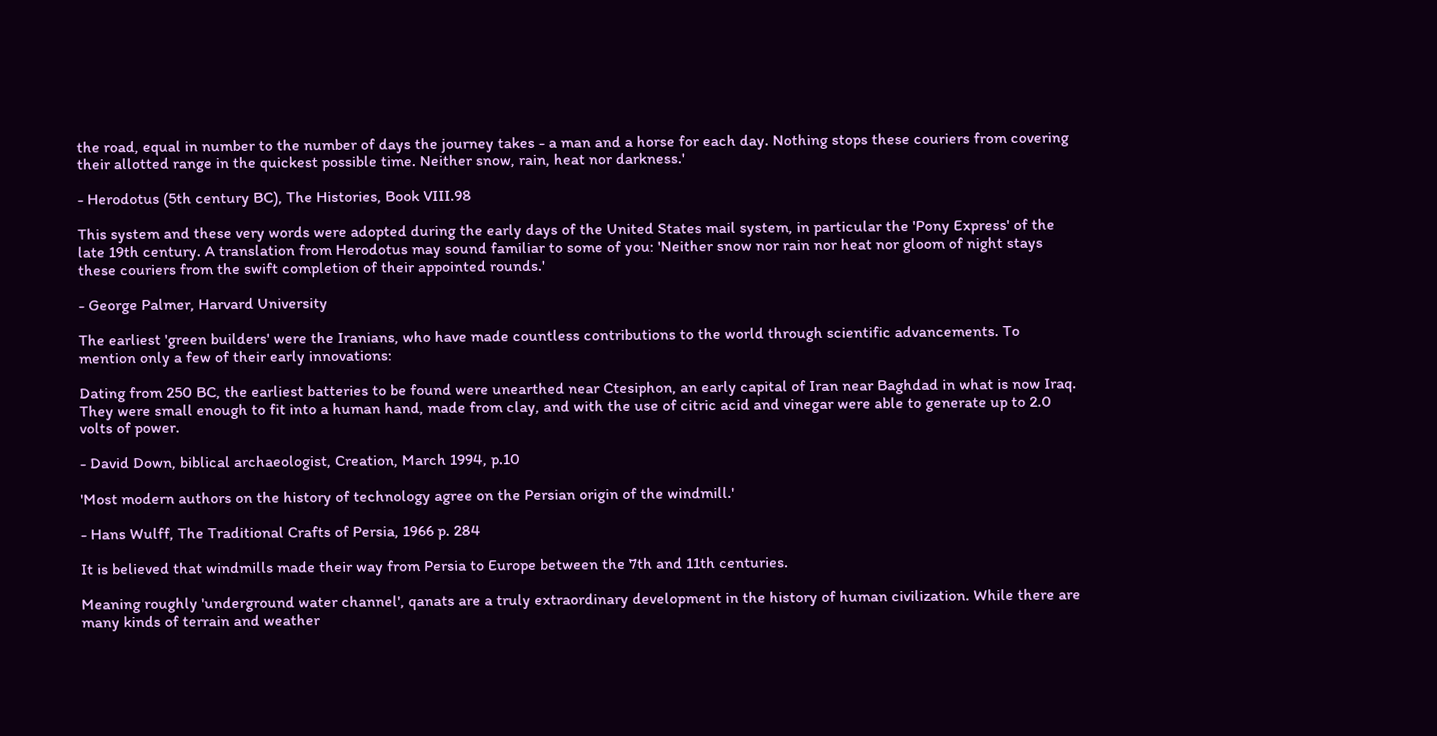the road, equal in number to the number of days the journey takes - a man and a horse for each day. Nothing stops these couriers from covering their allotted range in the quickest possible time. Neither snow, rain, heat nor darkness.'

- Herodotus (5th century BC), The Histories, Book VIII.98

This system and these very words were adopted during the early days of the United States mail system, in particular the 'Pony Express' of the late 19th century. A translation from Herodotus may sound familiar to some of you: 'Neither snow nor rain nor heat nor gloom of night stays these couriers from the swift completion of their appointed rounds.'

- George Palmer, Harvard University

The earliest 'green builders' were the Iranians, who have made countless contributions to the world through scientific advancements. To mention only a few of their early innovations:

Dating from 250 BC, the earliest batteries to be found were unearthed near Ctesiphon, an early capital of Iran near Baghdad in what is now Iraq. They were small enough to fit into a human hand, made from clay, and with the use of citric acid and vinegar were able to generate up to 2.0 volts of power.

- David Down, biblical archaeologist, Creation, March 1994, p.10

'Most modern authors on the history of technology agree on the Persian origin of the windmill.'

- Hans Wulff, The Traditional Crafts of Persia, 1966 p. 284

It is believed that windmills made their way from Persia to Europe between the 7th and 11th centuries.

Meaning roughly 'underground water channel', qanats are a truly extraordinary development in the history of human civilization. While there are many kinds of terrain and weather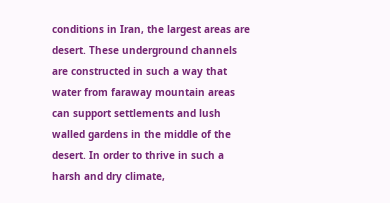conditions in Iran, the largest areas are desert. These underground channels are constructed in such a way that water from faraway mountain areas can support settlements and lush walled gardens in the middle of the desert. In order to thrive in such a harsh and dry climate,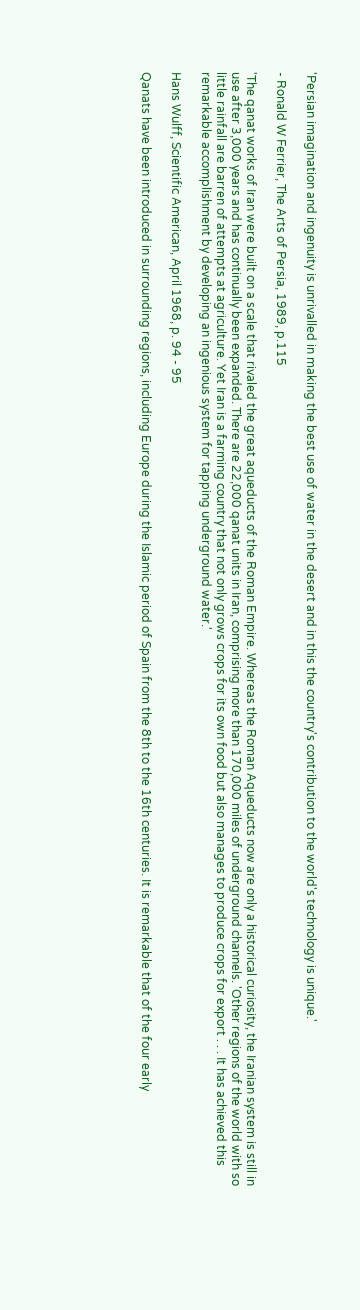'Persian imagination and ingenuity is unrivalled in making the best use of water in the desert and in this the country's contribution to the world's technology is unique.'

- Ronald W Ferrier, The Arts of Persia, 1989, p.115

'The qanat works of Iran were built on a scale that rivaled the great aqueducts of the Roman Empire. Whereas the Roman Aqueducts now are only a historical curiosity, the Iranian system is still in use after 3,000 years and has continually been expanded. There are 22,000 qanat units in Iran, comprising more than 170,000 miles of underground channels. 'Other regions of the world with so little rainfall are barren of attempts at agriculture. Yet Iran is a farming country that not only grows crops for its own food but also manages to produce crops for export . . . It has achieved this remarkable accomplishment by developing an ingenious system for tapping underground water.'

Hans Wulff, Scientific American, April 1968, p. 94 - 95

Qanats have been introduced in surrounding regions, including Europe during the Islamic period of Spain from the 8th to the 16th centuries. It is remarkable that of the four early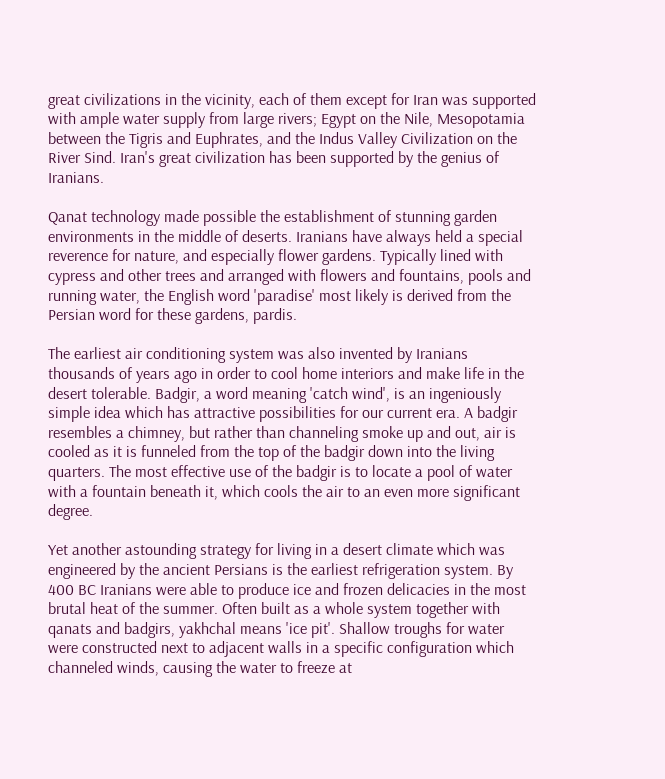great civilizations in the vicinity, each of them except for Iran was supported with ample water supply from large rivers; Egypt on the Nile, Mesopotamia between the Tigris and Euphrates, and the Indus Valley Civilization on the River Sind. Iran's great civilization has been supported by the genius of Iranians.

Qanat technology made possible the establishment of stunning garden environments in the middle of deserts. Iranians have always held a special reverence for nature, and especially flower gardens. Typically lined with cypress and other trees and arranged with flowers and fountains, pools and running water, the English word 'paradise' most likely is derived from the Persian word for these gardens, pardis.

The earliest air conditioning system was also invented by Iranians thousands of years ago in order to cool home interiors and make life in the desert tolerable. Badgir, a word meaning 'catch wind', is an ingeniously simple idea which has attractive possibilities for our current era. A badgir resembles a chimney, but rather than channeling smoke up and out, air is cooled as it is funneled from the top of the badgir down into the living quarters. The most effective use of the badgir is to locate a pool of water with a fountain beneath it, which cools the air to an even more significant degree.

Yet another astounding strategy for living in a desert climate which was engineered by the ancient Persians is the earliest refrigeration system. By 400 BC Iranians were able to produce ice and frozen delicacies in the most brutal heat of the summer. Often built as a whole system together with qanats and badgirs, yakhchal means 'ice pit'. Shallow troughs for water were constructed next to adjacent walls in a specific configuration which channeled winds, causing the water to freeze at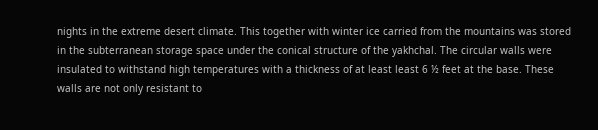nights in the extreme desert climate. This together with winter ice carried from the mountains was stored in the subterranean storage space under the conical structure of the yakhchal. The circular walls were insulated to withstand high temperatures with a thickness of at least least 6 ½ feet at the base. These walls are not only resistant to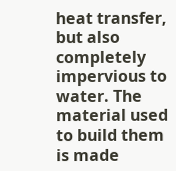heat transfer, but also completely impervious to water. The material used to build them is made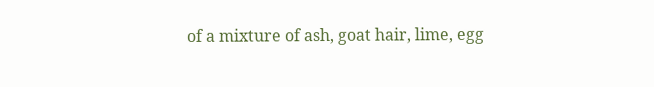of a mixture of ash, goat hair, lime, egg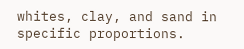whites, clay, and sand in specific proportions.